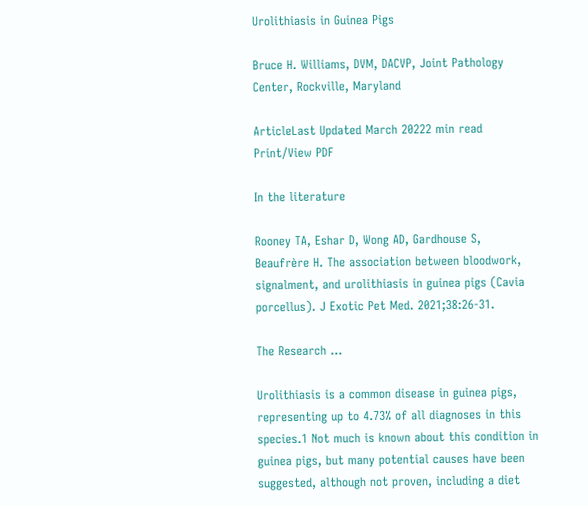Urolithiasis in Guinea Pigs

Bruce H. Williams, DVM, DACVP, Joint Pathology Center, Rockville, Maryland

ArticleLast Updated March 20222 min read
Print/View PDF

In the literature

Rooney TA, Eshar D, Wong AD, Gardhouse S, Beaufrère H. The association between bloodwork, signalment, and urolithiasis in guinea pigs (Cavia porcellus). J Exotic Pet Med. 2021;38:26-31.

The Research …

Urolithiasis is a common disease in guinea pigs, representing up to 4.73% of all diagnoses in this species.1 Not much is known about this condition in guinea pigs, but many potential causes have been suggested, although not proven, including a diet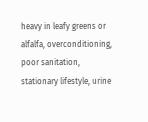heavy in leafy greens or alfalfa, overconditioning, poor sanitation, stationary lifestyle, urine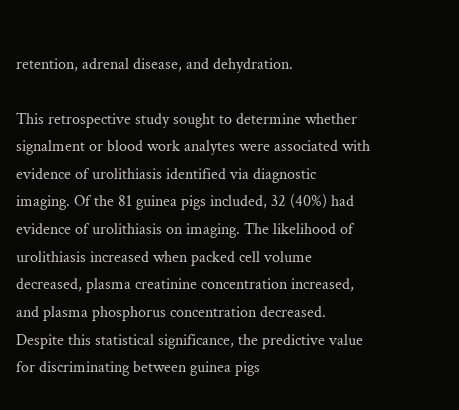retention, adrenal disease, and dehydration.

This retrospective study sought to determine whether signalment or blood work analytes were associated with evidence of urolithiasis identified via diagnostic imaging. Of the 81 guinea pigs included, 32 (40%) had evidence of urolithiasis on imaging. The likelihood of urolithiasis increased when packed cell volume decreased, plasma creatinine concentration increased, and plasma phosphorus concentration decreased. Despite this statistical significance, the predictive value for discriminating between guinea pigs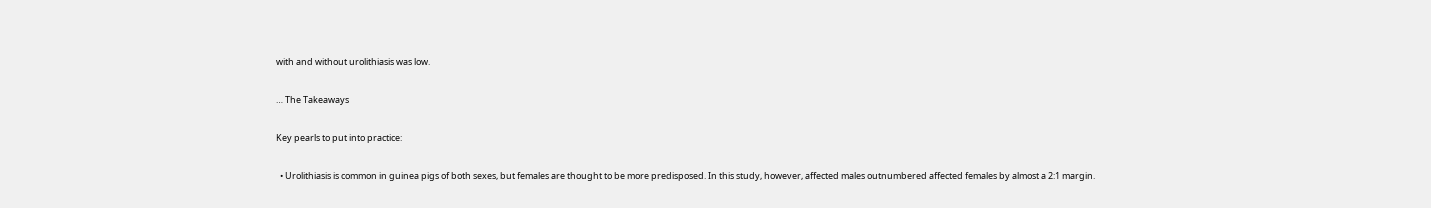with and without urolithiasis was low.

… The Takeaways

Key pearls to put into practice:

  • Urolithiasis is common in guinea pigs of both sexes, but females are thought to be more predisposed. In this study, however, affected males outnumbered affected females by almost a 2:1 margin.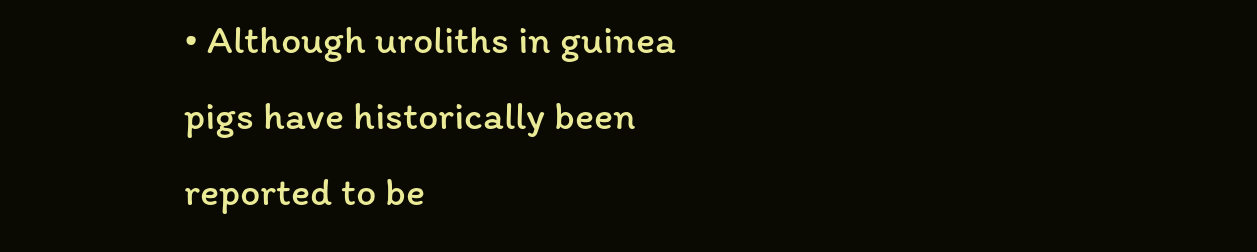• Although uroliths in guinea pigs have historically been reported to be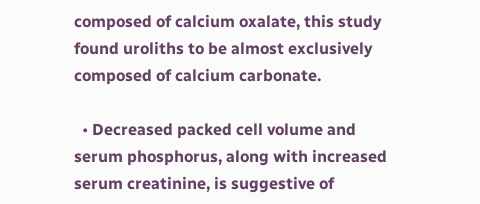composed of calcium oxalate, this study found uroliths to be almost exclusively composed of calcium carbonate.

  • Decreased packed cell volume and serum phosphorus, along with increased serum creatinine, is suggestive of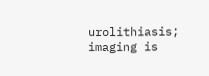urolithiasis; imaging is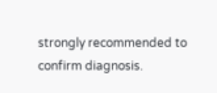strongly recommended to confirm diagnosis.